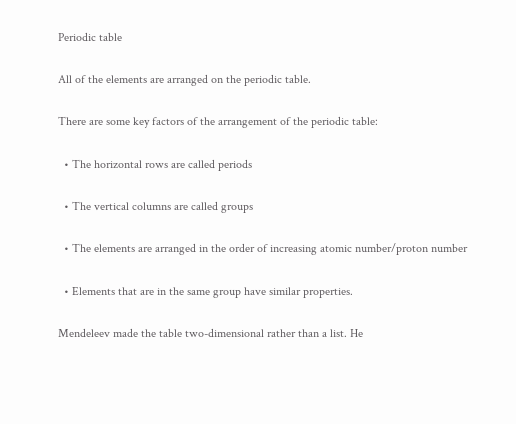Periodic table

All of the elements are arranged on the periodic table.

There are some key factors of the arrangement of the periodic table:

  • The horizontal rows are called periods

  • The vertical columns are called groups

  • The elements are arranged in the order of increasing atomic number/proton number

  • Elements that are in the same group have similar properties.

Mendeleev made the table two-dimensional rather than a list. He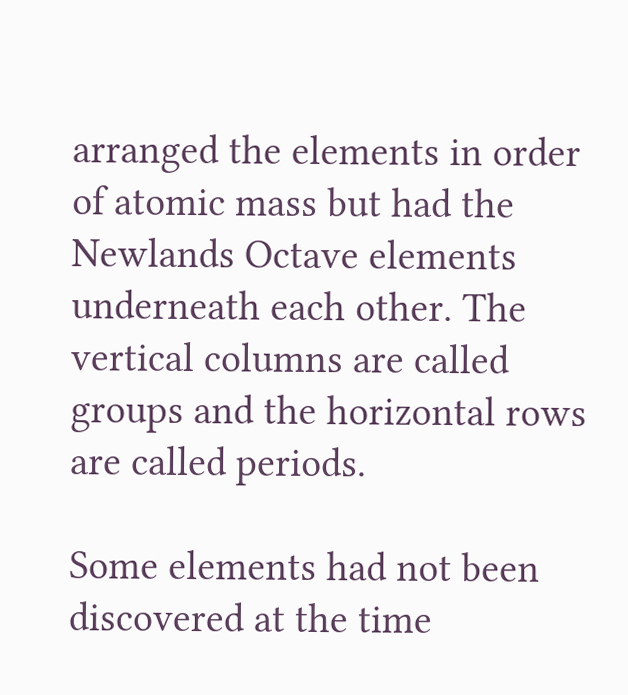arranged the elements in order of atomic mass but had the Newlands Octave elements underneath each other. The vertical columns are called groups and the horizontal rows are called periods.

Some elements had not been discovered at the time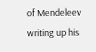of Mendeleev writing up his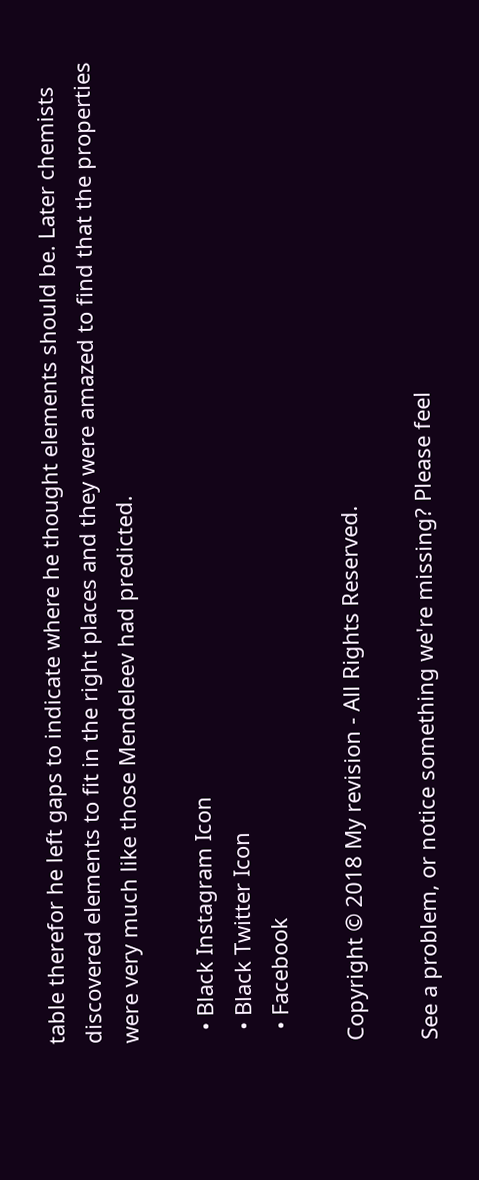table therefor he left gaps to indicate where he thought elements should be. Later chemists discovered elements to fit in the right places and they were amazed to find that the properties were very much like those Mendeleev had predicted.

  • Black Instagram Icon
  • Black Twitter Icon
  • Facebook

Copyright © 2018 My revision - All Rights Reserved.

See a problem, or notice something we're missing? Please feel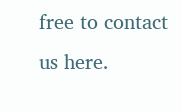free to contact us here.